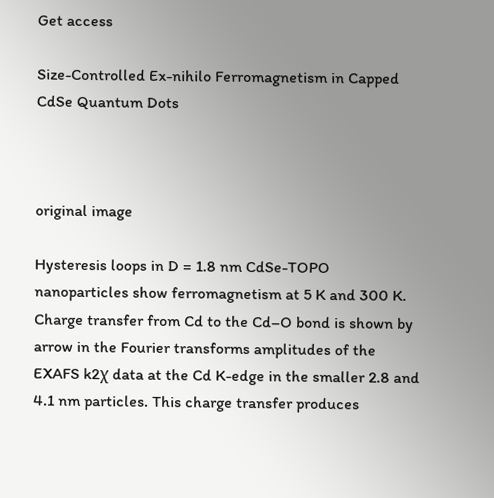Get access

Size-Controlled Ex-nihilo Ferromagnetism in Capped CdSe Quantum Dots



original image

Hysteresis loops in D = 1.8 nm CdSe-TOPO nanoparticles show ferromagnetism at 5 K and 300 K. Charge transfer from Cd to the Cd–O bond is shown by arrow in the Fourier transforms amplitudes of the EXAFS k2χ data at the Cd K-edge in the smaller 2.8 and 4.1 nm particles. This charge transfer produces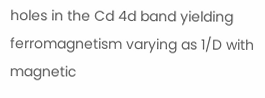holes in the Cd 4d band yielding ferromagnetism varying as 1/D with magnetic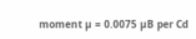moment µ = 0.0075 µB per Cd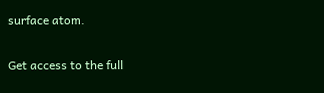surface atom.

Get access to the full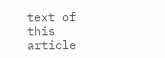text of this article